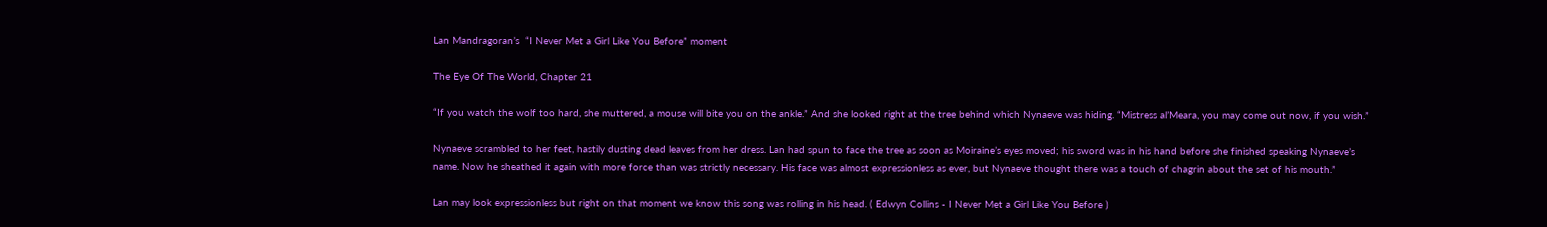Lan Mandragoran’s  “I Never Met a Girl Like You Before” moment

The Eye Of The World, Chapter 21

“If you watch the wolf too hard, she muttered, a mouse will bite you on the ankle.” And she looked right at the tree behind which Nynaeve was hiding. “Mistress al’Meara, you may come out now, if you wish.”

Nynaeve scrambled to her feet, hastily dusting dead leaves from her dress. Lan had spun to face the tree as soon as Moiraine’s eyes moved; his sword was in his hand before she finished speaking Nynaeve’s name. Now he sheathed it again with more force than was strictly necessary. His face was almost expressionless as ever, but Nynaeve thought there was a touch of chagrin about the set of his mouth.”

Lan may look expressionless but right on that moment we know this song was rolling in his head. ( Edwyn Collins - I Never Met a Girl Like You Before )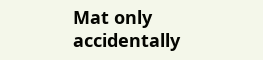Mat only accidentally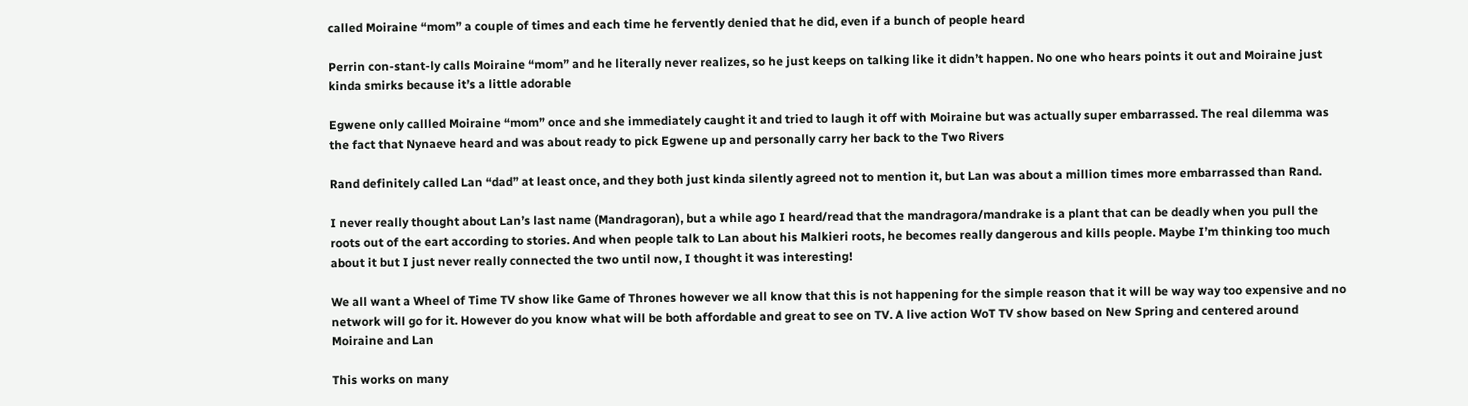called Moiraine “mom” a couple of times and each time he fervently denied that he did, even if a bunch of people heard

Perrin con-stant-ly calls Moiraine “mom” and he literally never realizes, so he just keeps on talking like it didn’t happen. No one who hears points it out and Moiraine just kinda smirks because it’s a little adorable

Egwene only callled Moiraine “mom” once and she immediately caught it and tried to laugh it off with Moiraine but was actually super embarrassed. The real dilemma was the fact that Nynaeve heard and was about ready to pick Egwene up and personally carry her back to the Two Rivers

Rand definitely called Lan “dad” at least once, and they both just kinda silently agreed not to mention it, but Lan was about a million times more embarrassed than Rand.

I never really thought about Lan’s last name (Mandragoran), but a while ago I heard/read that the mandragora/mandrake is a plant that can be deadly when you pull the roots out of the eart according to stories. And when people talk to Lan about his Malkieri roots, he becomes really dangerous and kills people. Maybe I’m thinking too much about it but I just never really connected the two until now, I thought it was interesting!

We all want a Wheel of Time TV show like Game of Thrones however we all know that this is not happening for the simple reason that it will be way way too expensive and no network will go for it. However do you know what will be both affordable and great to see on TV. A live action WoT TV show based on New Spring and centered around Moiraine and Lan

This works on many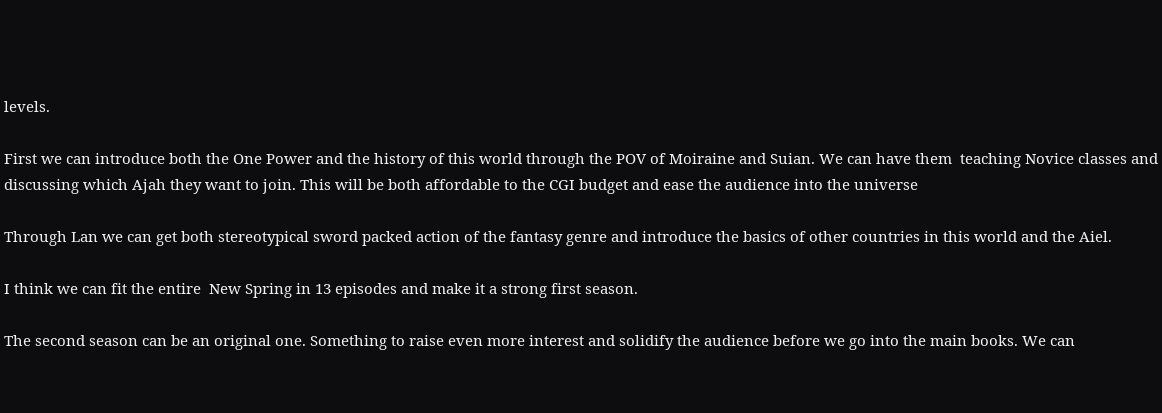levels.

First we can introduce both the One Power and the history of this world through the POV of Moiraine and Suian. We can have them  teaching Novice classes and discussing which Ajah they want to join. This will be both affordable to the CGI budget and ease the audience into the universe

Through Lan we can get both stereotypical sword packed action of the fantasy genre and introduce the basics of other countries in this world and the Aiel.

I think we can fit the entire  New Spring in 13 episodes and make it a strong first season.

The second season can be an original one. Something to raise even more interest and solidify the audience before we go into the main books. We can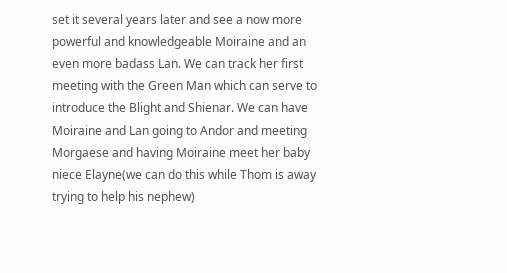set it several years later and see a now more powerful and knowledgeable Moiraine and an even more badass Lan. We can track her first meeting with the Green Man which can serve to introduce the Blight and Shienar. We can have Moiraine and Lan going to Andor and meeting Morgaese and having Moiraine meet her baby niece Elayne(we can do this while Thom is away trying to help his nephew)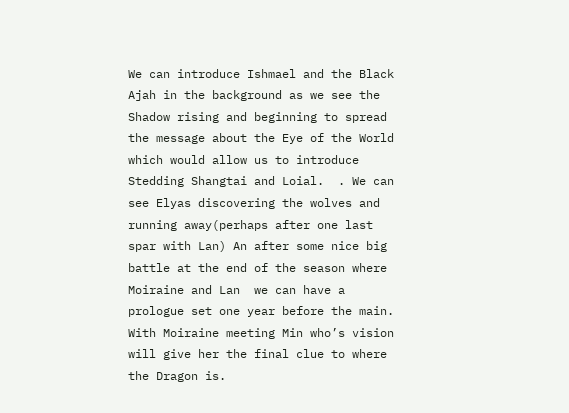We can introduce Ishmael and the Black Ajah in the background as we see the Shadow rising and beginning to spread the message about the Eye of the World which would allow us to introduce Stedding Shangtai and Loial.  . We can see Elyas discovering the wolves and running away(perhaps after one last spar with Lan) An after some nice big battle at the end of the season where Moiraine and Lan  we can have a prologue set one year before the main. With Moiraine meeting Min who’s vision will give her the final clue to where the Dragon is.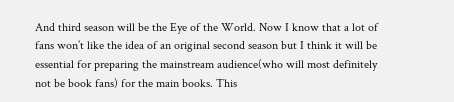And third season will be the Eye of the World. Now I know that a lot of fans won’t like the idea of an original second season but I think it will be essential for preparing the mainstream audience(who will most definitely not be book fans) for the main books. This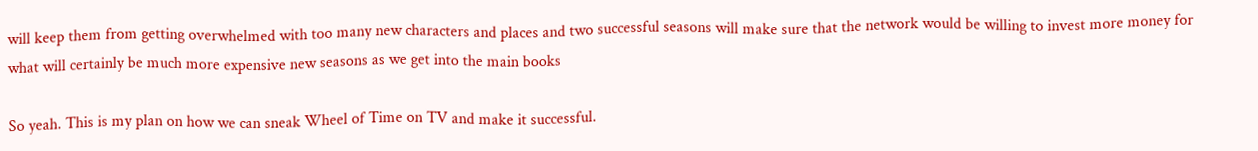will keep them from getting overwhelmed with too many new characters and places and two successful seasons will make sure that the network would be willing to invest more money for what will certainly be much more expensive new seasons as we get into the main books

So yeah. This is my plan on how we can sneak Wheel of Time on TV and make it successful.